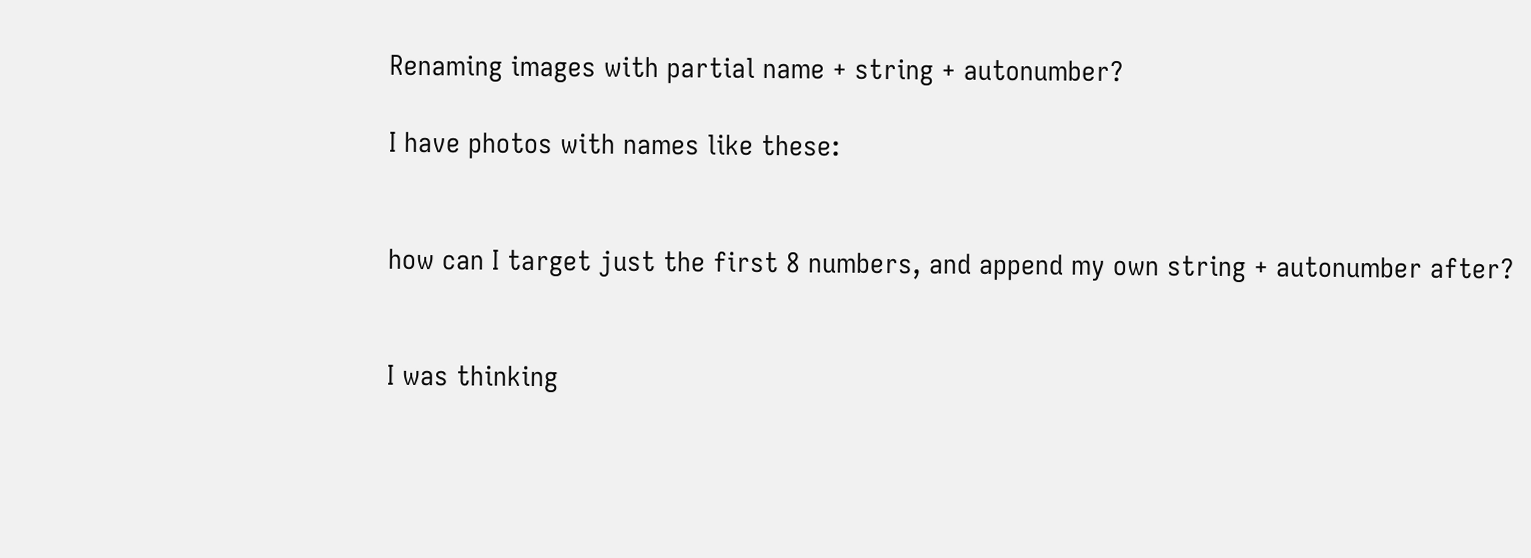Renaming images with partial name + string + autonumber?

I have photos with names like these:


how can I target just the first 8 numbers, and append my own string + autonumber after?


I was thinking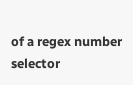of a regex number selector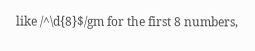like /^\d{8}$/gm for the first 8 numbers,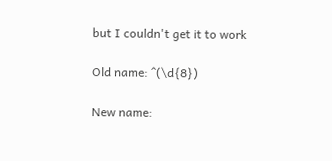but I couldn't get it to work

Old name: ^(\d{8})

New name: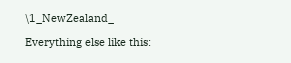\1_NewZealand_

Everything else like this: